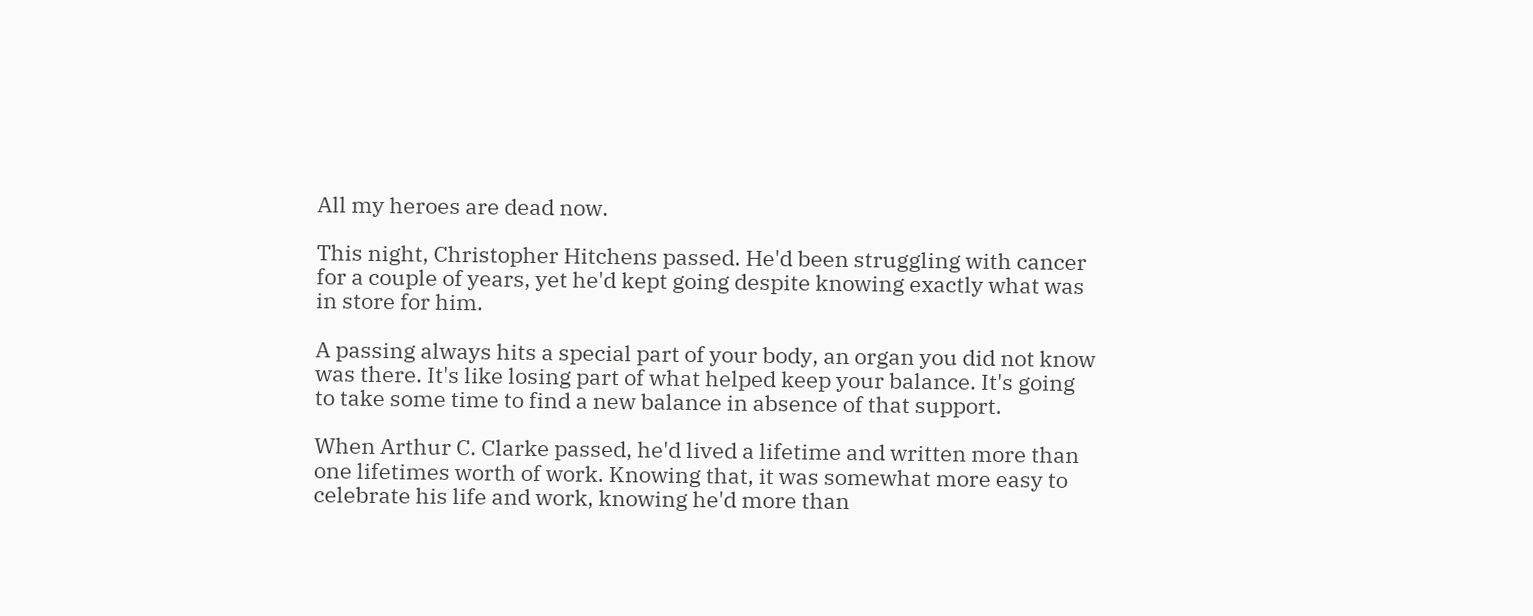All my heroes are dead now.

This night, Christopher Hitchens passed. He'd been struggling with cancer for a couple of years, yet he'd kept going despite knowing exactly what was in store for him.

A passing always hits a special part of your body, an organ you did not know was there. It's like losing part of what helped keep your balance. It's going to take some time to find a new balance in absence of that support.

When Arthur C. Clarke passed, he'd lived a lifetime and written more than one lifetimes worth of work. Knowing that, it was somewhat more easy to celebrate his life and work, knowing he'd more than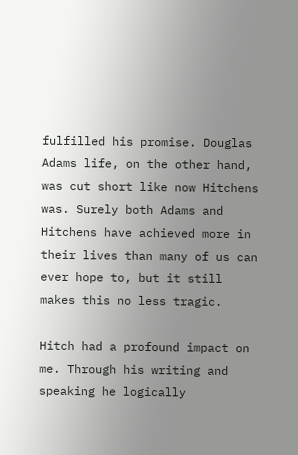fulfilled his promise. Douglas Adams life, on the other hand, was cut short like now Hitchens was. Surely both Adams and Hitchens have achieved more in their lives than many of us can ever hope to, but it still makes this no less tragic.

Hitch had a profound impact on me. Through his writing and speaking he logically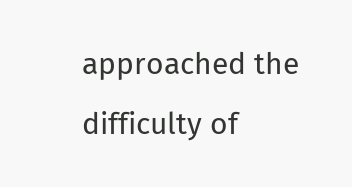approached the difficulty of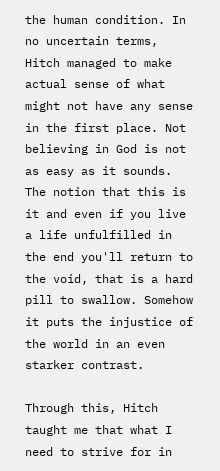the human condition. In no uncertain terms, Hitch managed to make actual sense of what might not have any sense in the first place. Not believing in God is not as easy as it sounds. The notion that this is it and even if you live a life unfulfilled in the end you'll return to the void, that is a hard pill to swallow. Somehow it puts the injustice of the world in an even starker contrast.

Through this, Hitch taught me that what I need to strive for in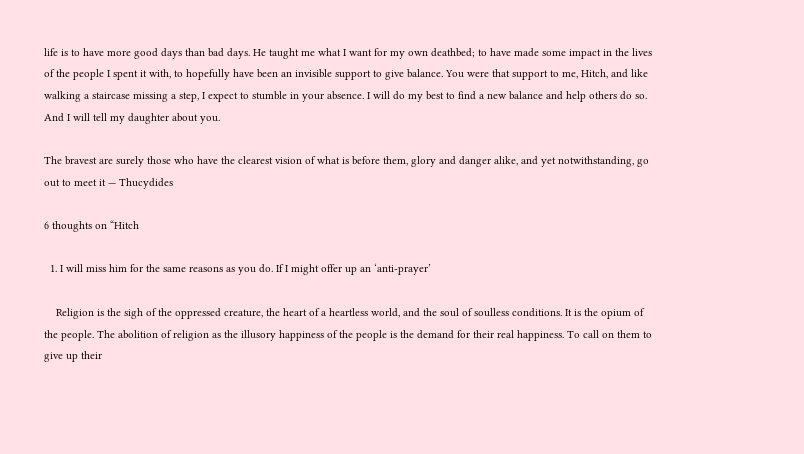life is to have more good days than bad days. He taught me what I want for my own deathbed; to have made some impact in the lives of the people I spent it with, to hopefully have been an invisible support to give balance. You were that support to me, Hitch, and like walking a staircase missing a step, I expect to stumble in your absence. I will do my best to find a new balance and help others do so. And I will tell my daughter about you.

The bravest are surely those who have the clearest vision of what is before them, glory and danger alike, and yet notwithstanding, go out to meet it — Thucydides

6 thoughts on “Hitch

  1. I will miss him for the same reasons as you do. If I might offer up an ‘anti-prayer’

    Religion is the sigh of the oppressed creature, the heart of a heartless world, and the soul of soulless conditions. It is the opium of the people. The abolition of religion as the illusory happiness of the people is the demand for their real happiness. To call on them to give up their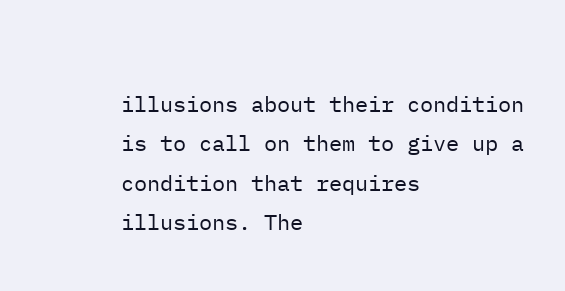illusions about their condition is to call on them to give up a condition that requires illusions. The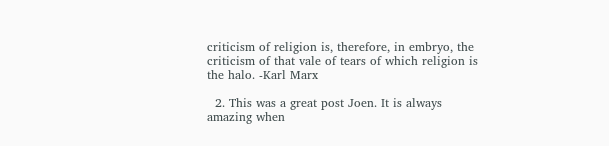criticism of religion is, therefore, in embryo, the criticism of that vale of tears of which religion is the halo. -Karl Marx

  2. This was a great post Joen. It is always amazing when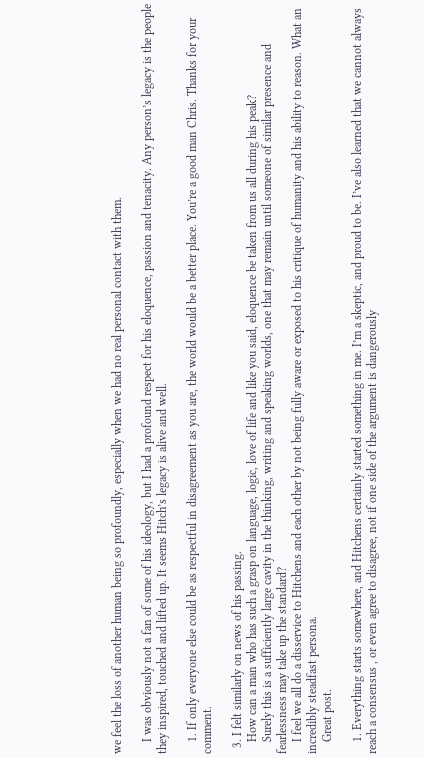we feel the loss of another human being so profoundly, especially when we had no real personal contact with them.

    I was obviously not a fan of some of his ideology, but I had a profound respect for his eloquence, passion and tenacity. Any person’s legacy is the people they inspired, touched and lifted up. It seems Hitch’s legacy is alive and well.

    1. If only everyone else could be as respectful in disagreement as you are, the world would be a better place. You’re a good man Chris. Thanks for your comment.

  3. I felt similarly on news of his passing.
    How can a man who has such a grasp on language, logic, love of life and like you said, eloquence be taken from us all during his peak?
    Surely this is a sufficiently large cavity in the thinking, writing and speaking worlds, one that may remain until someone of similar presence and fearlessness may take up the standard?
    I feel we all do a disservice to Hitchens and each other by not being fully aware or exposed to his critique of humanity and his ability to reason. What an incredibly steadfast persona.
    Great post.

    1. Everything starts somewhere, and Hitchens certainly started something in me. I’m a skeptic, and proud to be. I’ve also learned that we cannot always reach a consensus , or even agree to disagree, not if one side of the argument is dangerously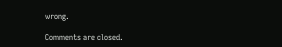wrong.

Comments are closed.